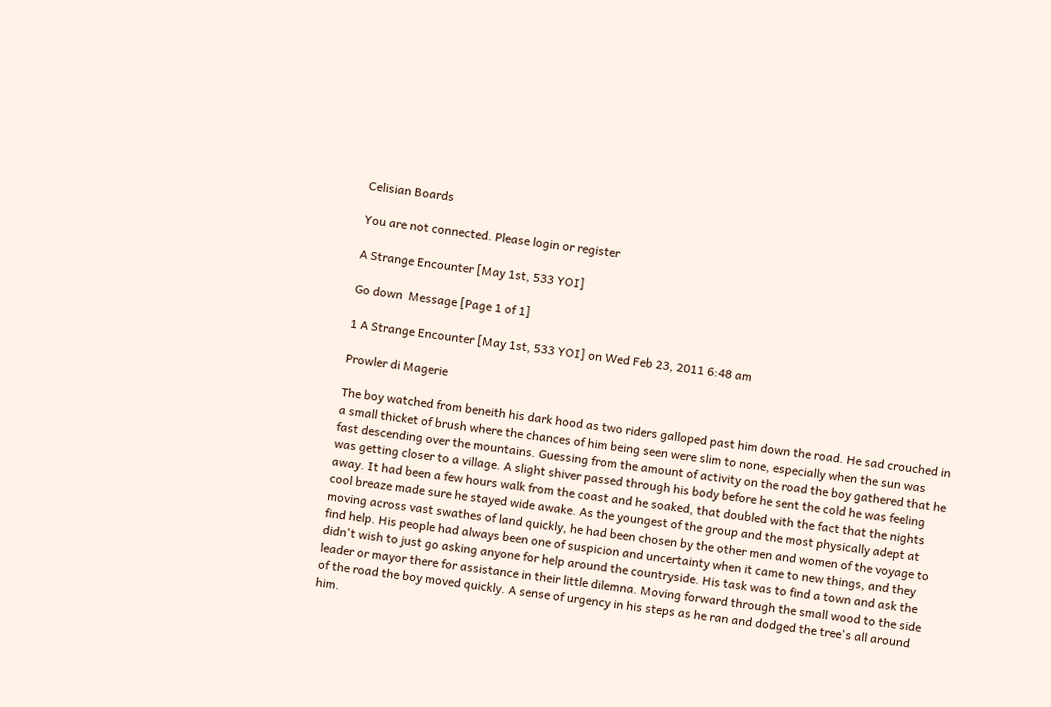Celisian Boards

You are not connected. Please login or register

A Strange Encounter [May 1st, 533 YOI]

Go down  Message [Page 1 of 1]

1 A Strange Encounter [May 1st, 533 YOI] on Wed Feb 23, 2011 6:48 am

Prowler di Magerie

The boy watched from beneith his dark hood as two riders galloped past him down the road. He sad crouched in a small thicket of brush where the chances of him being seen were slim to none, especially when the sun was fast descending over the mountains. Guessing from the amount of activity on the road the boy gathered that he was getting closer to a village. A slight shiver passed through his body before he sent the cold he was feeling away. It had been a few hours walk from the coast and he soaked, that doubled with the fact that the nights cool breaze made sure he stayed wide awake. As the youngest of the group and the most physically adept at moving across vast swathes of land quickly, he had been chosen by the other men and women of the voyage to find help. His people had always been one of suspicion and uncertainty when it came to new things, and they didn't wish to just go asking anyone for help around the countryside. His task was to find a town and ask the leader or mayor there for assistance in their little dilemna. Moving forward through the small wood to the side of the road the boy moved quickly. A sense of urgency in his steps as he ran and dodged the tree's all around him.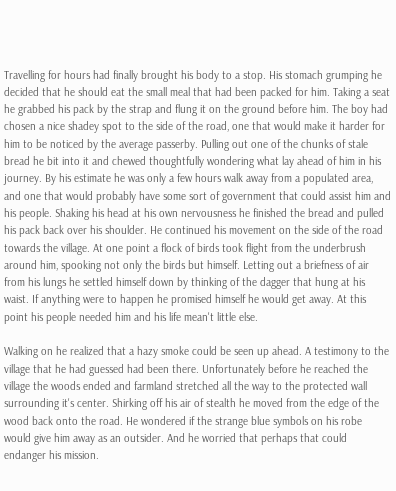Travelling for hours had finally brought his body to a stop. His stomach grumping he decided that he should eat the small meal that had been packed for him. Taking a seat he grabbed his pack by the strap and flung it on the ground before him. The boy had chosen a nice shadey spot to the side of the road, one that would make it harder for him to be noticed by the average passerby. Pulling out one of the chunks of stale bread he bit into it and chewed thoughtfully wondering what lay ahead of him in his journey. By his estimate he was only a few hours walk away from a populated area, and one that would probably have some sort of government that could assist him and his people. Shaking his head at his own nervousness he finished the bread and pulled his pack back over his shoulder. He continued his movement on the side of the road towards the village. At one point a flock of birds took flight from the underbrush around him, spooking not only the birds but himself. Letting out a briefness of air from his lungs he settled himself down by thinking of the dagger that hung at his waist. If anything were to happen he promised himself he would get away. At this point his people needed him and his life mean't little else.

Walking on he realized that a hazy smoke could be seen up ahead. A testimony to the village that he had guessed had been there. Unfortunately before he reached the village the woods ended and farmland stretched all the way to the protected wall surrounding it's center. Shirking off his air of stealth he moved from the edge of the wood back onto the road. He wondered if the strange blue symbols on his robe would give him away as an outsider. And he worried that perhaps that could endanger his mission.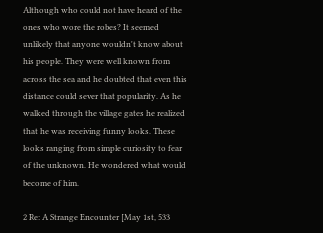Although who could not have heard of the ones who wore the robes? It seemed unlikely that anyone wouldn't know about his people. They were well known from across the sea and he doubted that even this distance could sever that popularity. As he walked through the village gates he realized that he was receiving funny looks. These looks ranging from simple curiosity to fear of the unknown. He wondered what would become of him.

2 Re: A Strange Encounter [May 1st, 533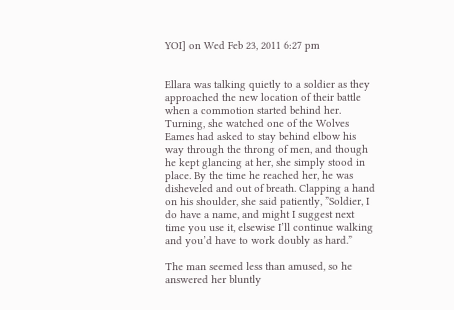YOI] on Wed Feb 23, 2011 6:27 pm


Ellara was talking quietly to a soldier as they approached the new location of their battle when a commotion started behind her. Turning, she watched one of the Wolves Eames had asked to stay behind elbow his way through the throng of men, and though he kept glancing at her, she simply stood in place. By the time he reached her, he was disheveled and out of breath. Clapping a hand on his shoulder, she said patiently, ”Soldier, I do have a name, and might I suggest next time you use it, elsewise I’ll continue walking and you’d have to work doubly as hard.”

The man seemed less than amused, so he answered her bluntly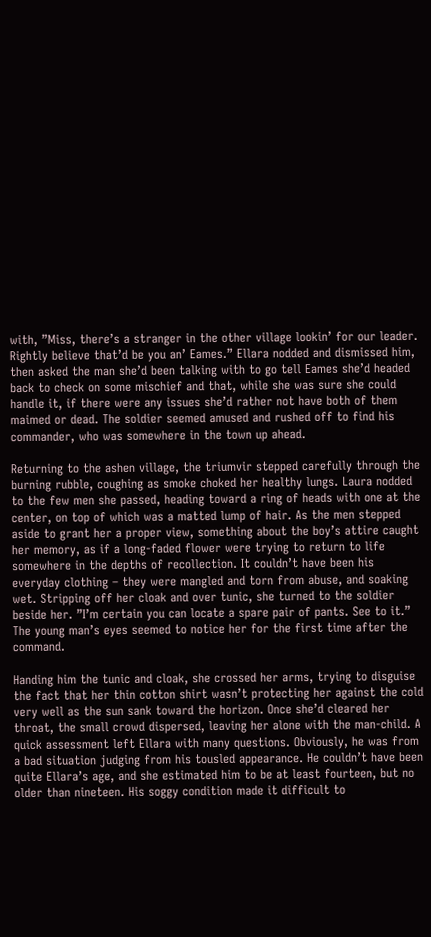with, ”Miss, there’s a stranger in the other village lookin’ for our leader. Rightly believe that’d be you an’ Eames.” Ellara nodded and dismissed him, then asked the man she’d been talking with to go tell Eames she’d headed back to check on some mischief and that, while she was sure she could handle it, if there were any issues she’d rather not have both of them maimed or dead. The soldier seemed amused and rushed off to find his commander, who was somewhere in the town up ahead.

Returning to the ashen village, the triumvir stepped carefully through the burning rubble, coughing as smoke choked her healthy lungs. Laura nodded to the few men she passed, heading toward a ring of heads with one at the center, on top of which was a matted lump of hair. As the men stepped aside to grant her a proper view, something about the boy’s attire caught her memory, as if a long-faded flower were trying to return to life somewhere in the depths of recollection. It couldn’t have been his everyday clothing – they were mangled and torn from abuse, and soaking wet. Stripping off her cloak and over tunic, she turned to the soldier beside her. ”I’m certain you can locate a spare pair of pants. See to it.” The young man’s eyes seemed to notice her for the first time after the command.

Handing him the tunic and cloak, she crossed her arms, trying to disguise the fact that her thin cotton shirt wasn’t protecting her against the cold very well as the sun sank toward the horizon. Once she’d cleared her throat, the small crowd dispersed, leaving her alone with the man-child. A quick assessment left Ellara with many questions. Obviously, he was from a bad situation judging from his tousled appearance. He couldn’t have been quite Ellara’s age, and she estimated him to be at least fourteen, but no older than nineteen. His soggy condition made it difficult to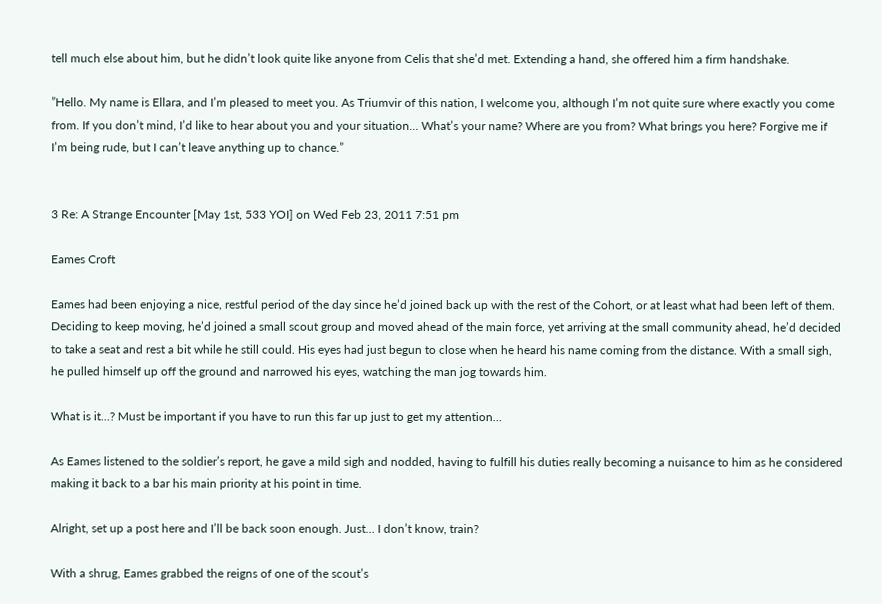tell much else about him, but he didn’t look quite like anyone from Celis that she’d met. Extending a hand, she offered him a firm handshake.

”Hello. My name is Ellara, and I’m pleased to meet you. As Triumvir of this nation, I welcome you, although I’m not quite sure where exactly you come from. If you don’t mind, I’d like to hear about you and your situation… What’s your name? Where are you from? What brings you here? Forgive me if I’m being rude, but I can’t leave anything up to chance.”


3 Re: A Strange Encounter [May 1st, 533 YOI] on Wed Feb 23, 2011 7:51 pm

Eames Croft

Eames had been enjoying a nice, restful period of the day since he’d joined back up with the rest of the Cohort, or at least what had been left of them. Deciding to keep moving, he’d joined a small scout group and moved ahead of the main force, yet arriving at the small community ahead, he’d decided to take a seat and rest a bit while he still could. His eyes had just begun to close when he heard his name coming from the distance. With a small sigh, he pulled himself up off the ground and narrowed his eyes, watching the man jog towards him.

What is it…? Must be important if you have to run this far up just to get my attention…

As Eames listened to the soldier’s report, he gave a mild sigh and nodded, having to fulfill his duties really becoming a nuisance to him as he considered making it back to a bar his main priority at his point in time.

Alright, set up a post here and I’ll be back soon enough. Just… I don’t know, train?

With a shrug, Eames grabbed the reigns of one of the scout’s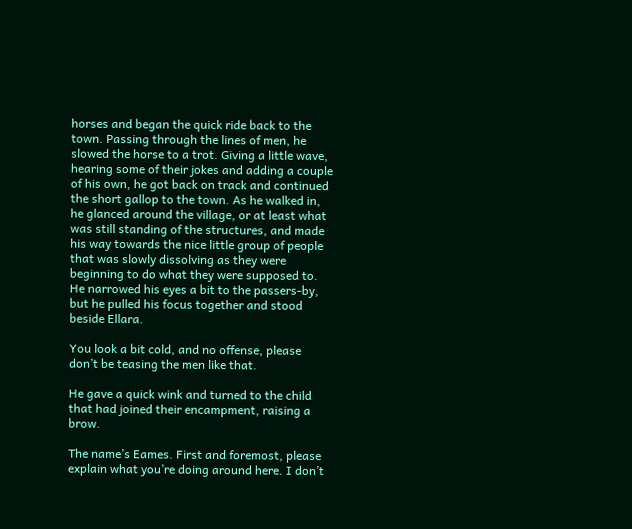horses and began the quick ride back to the town. Passing through the lines of men, he slowed the horse to a trot. Giving a little wave, hearing some of their jokes and adding a couple of his own, he got back on track and continued the short gallop to the town. As he walked in, he glanced around the village, or at least what was still standing of the structures, and made his way towards the nice little group of people that was slowly dissolving as they were beginning to do what they were supposed to. He narrowed his eyes a bit to the passers-by, but he pulled his focus together and stood beside Ellara.

You look a bit cold, and no offense, please don’t be teasing the men like that.

He gave a quick wink and turned to the child that had joined their encampment, raising a brow.

The name’s Eames. First and foremost, please explain what you’re doing around here. I don’t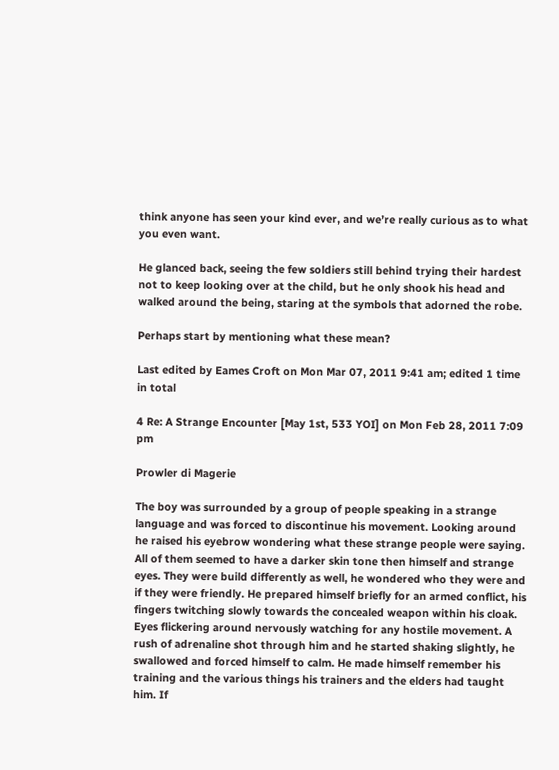think anyone has seen your kind ever, and we’re really curious as to what you even want.

He glanced back, seeing the few soldiers still behind trying their hardest not to keep looking over at the child, but he only shook his head and walked around the being, staring at the symbols that adorned the robe.

Perhaps start by mentioning what these mean?

Last edited by Eames Croft on Mon Mar 07, 2011 9:41 am; edited 1 time in total

4 Re: A Strange Encounter [May 1st, 533 YOI] on Mon Feb 28, 2011 7:09 pm

Prowler di Magerie

The boy was surrounded by a group of people speaking in a strange language and was forced to discontinue his movement. Looking around he raised his eyebrow wondering what these strange people were saying. All of them seemed to have a darker skin tone then himself and strange eyes. They were build differently as well, he wondered who they were and if they were friendly. He prepared himself briefly for an armed conflict, his fingers twitching slowly towards the concealed weapon within his cloak. Eyes flickering around nervously watching for any hostile movement. A rush of adrenaline shot through him and he started shaking slightly, he swallowed and forced himself to calm. He made himself remember his training and the various things his trainers and the elders had taught him. If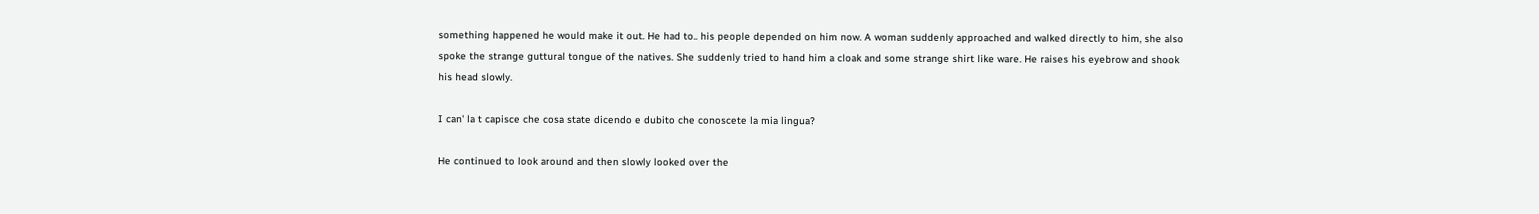something happened he would make it out. He had to.. his people depended on him now. A woman suddenly approached and walked directly to him, she also spoke the strange guttural tongue of the natives. She suddenly tried to hand him a cloak and some strange shirt like ware. He raises his eyebrow and shook his head slowly.

I can' la t capisce che cosa state dicendo e dubito che conoscete la mia lingua?

He continued to look around and then slowly looked over the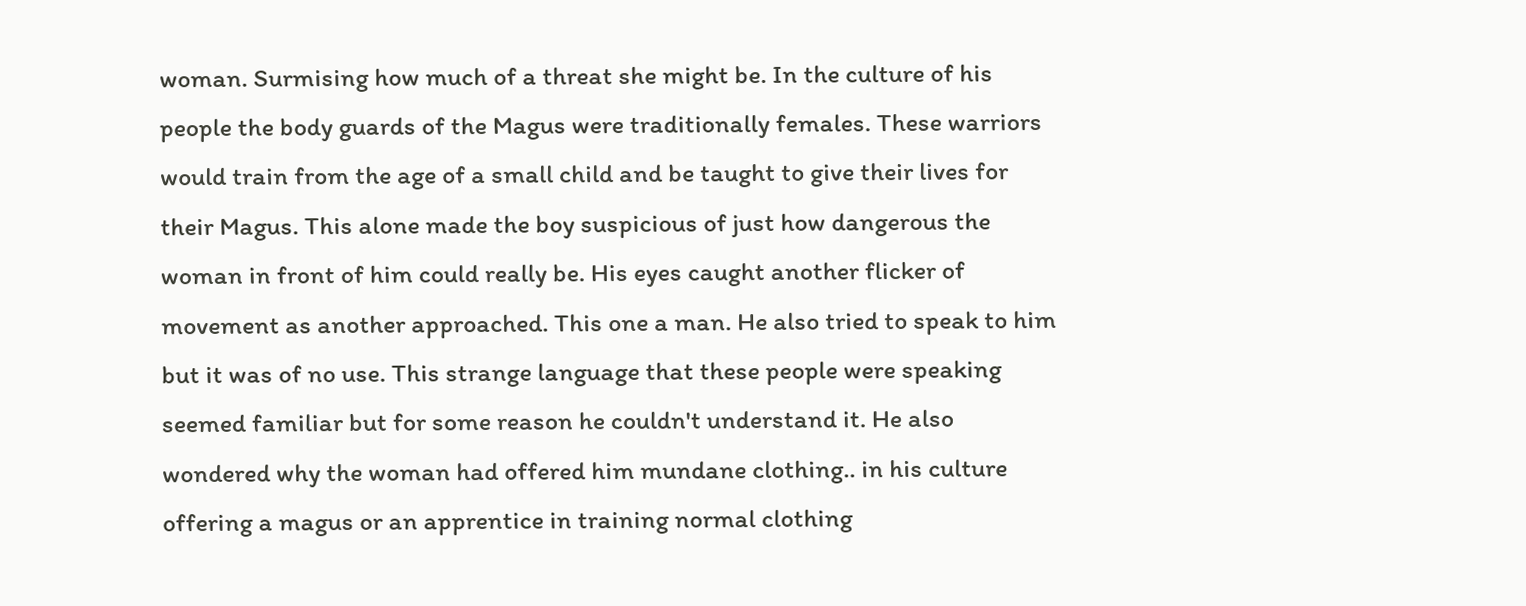woman. Surmising how much of a threat she might be. In the culture of his people the body guards of the Magus were traditionally females. These warriors would train from the age of a small child and be taught to give their lives for their Magus. This alone made the boy suspicious of just how dangerous the woman in front of him could really be. His eyes caught another flicker of movement as another approached. This one a man. He also tried to speak to him but it was of no use. This strange language that these people were speaking seemed familiar but for some reason he couldn't understand it. He also wondered why the woman had offered him mundane clothing.. in his culture offering a magus or an apprentice in training normal clothing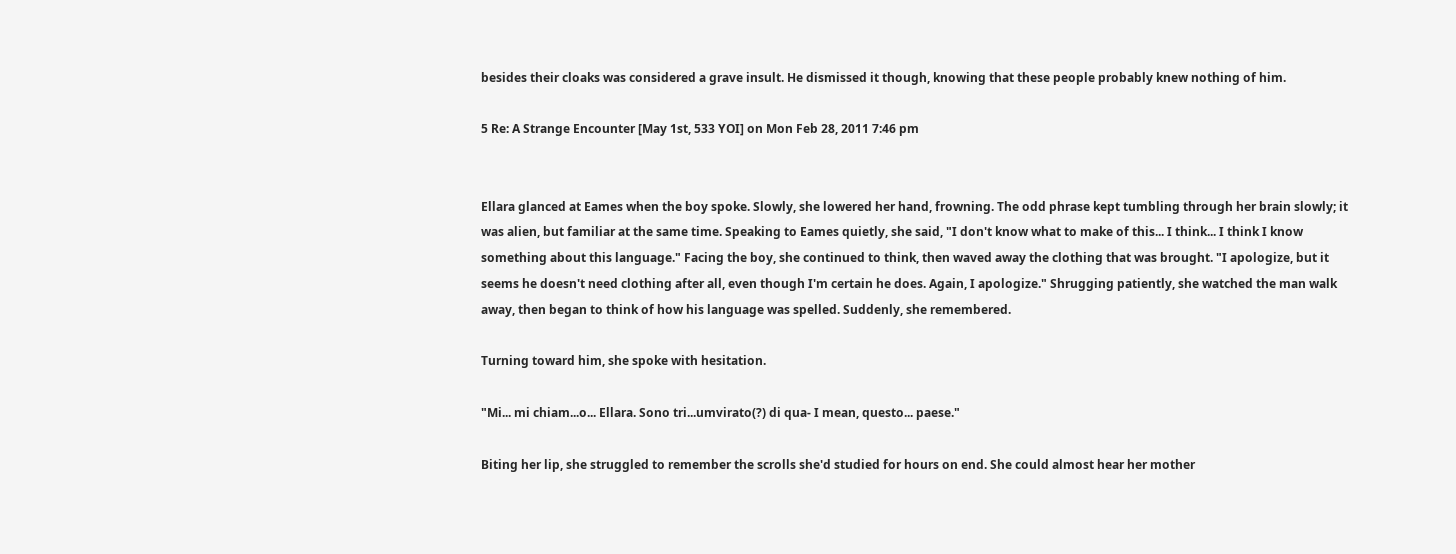besides their cloaks was considered a grave insult. He dismissed it though, knowing that these people probably knew nothing of him.

5 Re: A Strange Encounter [May 1st, 533 YOI] on Mon Feb 28, 2011 7:46 pm


Ellara glanced at Eames when the boy spoke. Slowly, she lowered her hand, frowning. The odd phrase kept tumbling through her brain slowly; it was alien, but familiar at the same time. Speaking to Eames quietly, she said, "I don't know what to make of this... I think... I think I know something about this language." Facing the boy, she continued to think, then waved away the clothing that was brought. "I apologize, but it seems he doesn't need clothing after all, even though I'm certain he does. Again, I apologize." Shrugging patiently, she watched the man walk away, then began to think of how his language was spelled. Suddenly, she remembered.

Turning toward him, she spoke with hesitation.

"Mi... mi chiam...o... Ellara. Sono tri...umvirato(?) di qua- I mean, questo... paese."

Biting her lip, she struggled to remember the scrolls she'd studied for hours on end. She could almost hear her mother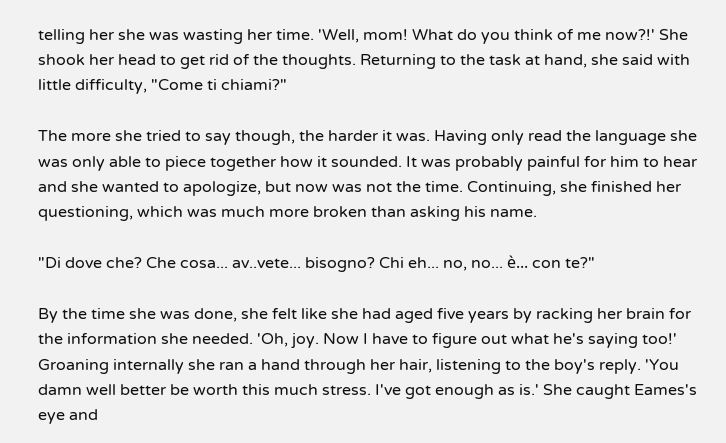telling her she was wasting her time. 'Well, mom! What do you think of me now?!' She shook her head to get rid of the thoughts. Returning to the task at hand, she said with little difficulty, "Come ti chiami?"

The more she tried to say though, the harder it was. Having only read the language she was only able to piece together how it sounded. It was probably painful for him to hear and she wanted to apologize, but now was not the time. Continuing, she finished her questioning, which was much more broken than asking his name.

"Di dove che? Che cosa... av..vete... bisogno? Chi eh... no, no... è... con te?"

By the time she was done, she felt like she had aged five years by racking her brain for the information she needed. 'Oh, joy. Now I have to figure out what he's saying too!' Groaning internally she ran a hand through her hair, listening to the boy's reply. 'You damn well better be worth this much stress. I've got enough as is.' She caught Eames's eye and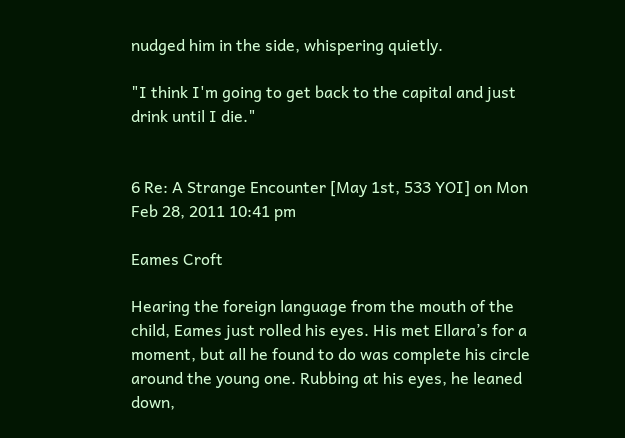nudged him in the side, whispering quietly.

"I think I'm going to get back to the capital and just drink until I die."


6 Re: A Strange Encounter [May 1st, 533 YOI] on Mon Feb 28, 2011 10:41 pm

Eames Croft

Hearing the foreign language from the mouth of the child, Eames just rolled his eyes. His met Ellara’s for a moment, but all he found to do was complete his circle around the young one. Rubbing at his eyes, he leaned down,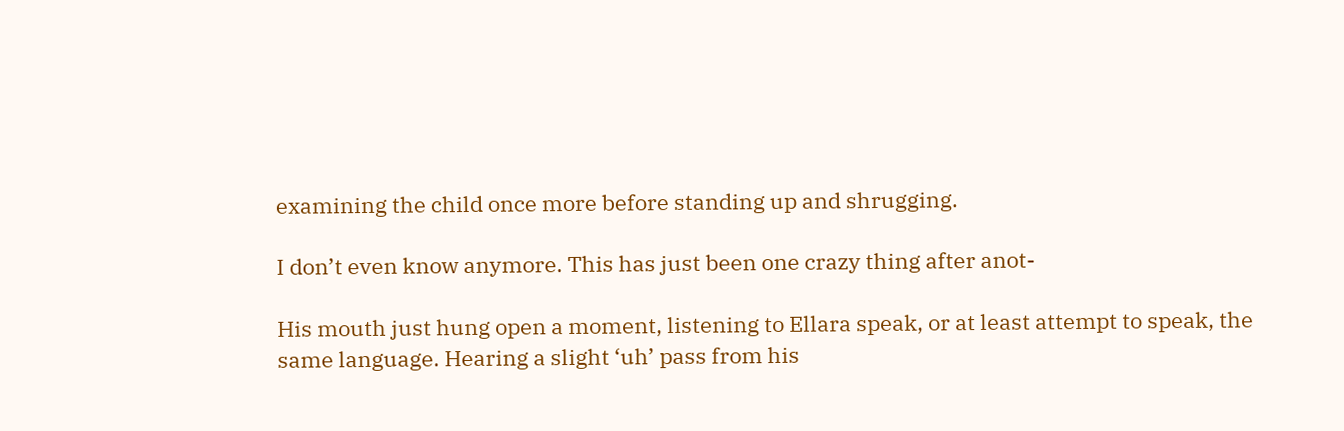examining the child once more before standing up and shrugging.

I don’t even know anymore. This has just been one crazy thing after anot-

His mouth just hung open a moment, listening to Ellara speak, or at least attempt to speak, the same language. Hearing a slight ‘uh’ pass from his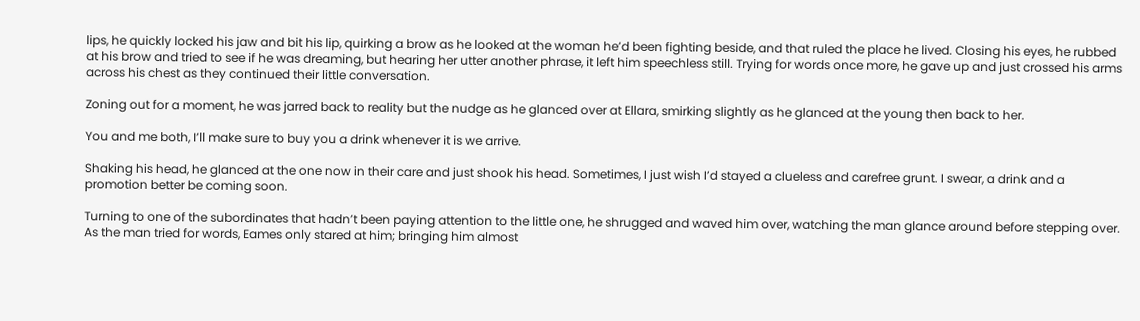lips, he quickly locked his jaw and bit his lip, quirking a brow as he looked at the woman he’d been fighting beside, and that ruled the place he lived. Closing his eyes, he rubbed at his brow and tried to see if he was dreaming, but hearing her utter another phrase, it left him speechless still. Trying for words once more, he gave up and just crossed his arms across his chest as they continued their little conversation.

Zoning out for a moment, he was jarred back to reality but the nudge as he glanced over at Ellara, smirking slightly as he glanced at the young then back to her.

You and me both, I’ll make sure to buy you a drink whenever it is we arrive.

Shaking his head, he glanced at the one now in their care and just shook his head. Sometimes, I just wish I’d stayed a clueless and carefree grunt. I swear, a drink and a promotion better be coming soon.

Turning to one of the subordinates that hadn’t been paying attention to the little one, he shrugged and waved him over, watching the man glance around before stepping over. As the man tried for words, Eames only stared at him; bringing him almost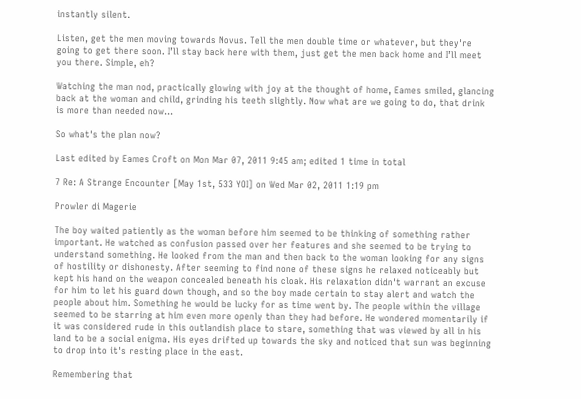instantly silent.

Listen, get the men moving towards Novus. Tell the men double time or whatever, but they're going to get there soon. I’ll stay back here with them, just get the men back home and I’ll meet you there. Simple, eh?

Watching the man nod, practically glowing with joy at the thought of home, Eames smiled, glancing back at the woman and child, grinding his teeth slightly. Now what are we going to do, that drink is more than needed now…

So what's the plan now?

Last edited by Eames Croft on Mon Mar 07, 2011 9:45 am; edited 1 time in total

7 Re: A Strange Encounter [May 1st, 533 YOI] on Wed Mar 02, 2011 1:19 pm

Prowler di Magerie

The boy waited patiently as the woman before him seemed to be thinking of something rather important. He watched as confusion passed over her features and she seemed to be trying to understand something. He looked from the man and then back to the woman looking for any signs of hostility or dishonesty. After seeming to find none of these signs he relaxed noticeably but kept his hand on the weapon concealed beneath his cloak. His relaxation didn't warrant an excuse for him to let his guard down though, and so the boy made certain to stay alert and watch the people about him. Something he would be lucky for as time went by. The people within the village seemed to be starring at him even more openly than they had before. He wondered momentarily if it was considered rude in this outlandish place to stare, something that was viewed by all in his land to be a social enigma. His eyes drifted up towards the sky and noticed that sun was beginning to drop into it's resting place in the east.

Remembering that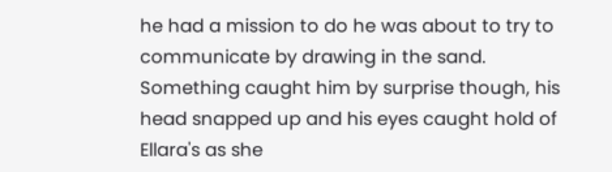he had a mission to do he was about to try to communicate by drawing in the sand. Something caught him by surprise though, his head snapped up and his eyes caught hold of Ellara's as she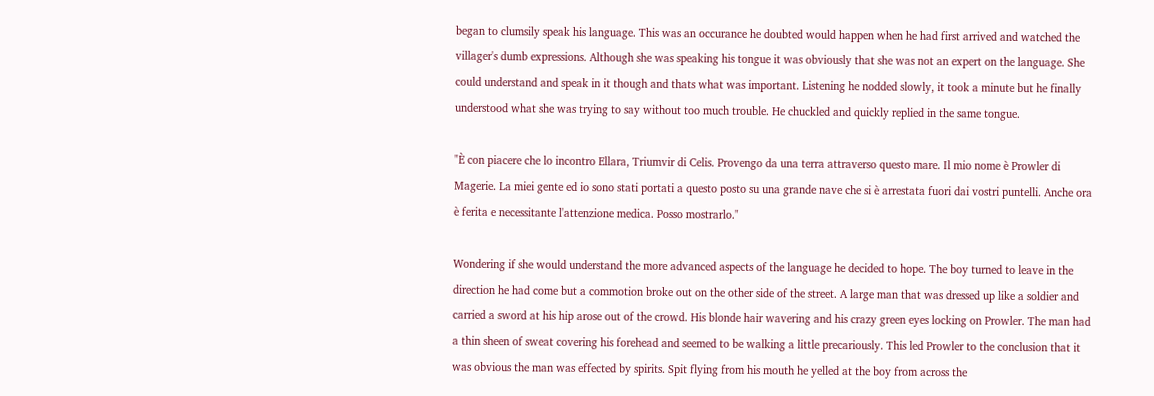began to clumsily speak his language. This was an occurance he doubted would happen when he had first arrived and watched the villager's dumb expressions. Although she was speaking his tongue it was obviously that she was not an expert on the language. She could understand and speak in it though and thats what was important. Listening he nodded slowly, it took a minute but he finally understood what she was trying to say without too much trouble. He chuckled and quickly replied in the same tongue.

"È con piacere che lo incontro Ellara, Triumvir di Celis. Provengo da una terra attraverso questo mare. Il mio nome è Prowler di Magerie. La miei gente ed io sono stati portati a questo posto su una grande nave che si è arrestata fuori dai vostri puntelli. Anche ora è ferita e necessitante l'attenzione medica. Posso mostrarlo."

Wondering if she would understand the more advanced aspects of the language he decided to hope. The boy turned to leave in the direction he had come but a commotion broke out on the other side of the street. A large man that was dressed up like a soldier and carried a sword at his hip arose out of the crowd. His blonde hair wavering and his crazy green eyes locking on Prowler. The man had a thin sheen of sweat covering his forehead and seemed to be walking a little precariously. This led Prowler to the conclusion that it was obvious the man was effected by spirits. Spit flying from his mouth he yelled at the boy from across the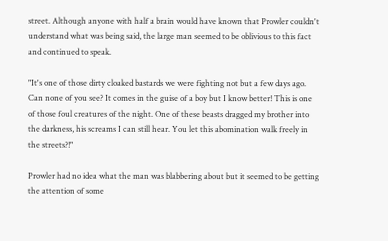street. Although anyone with half a brain would have known that Prowler couldn't understand what was being said, the large man seemed to be oblivious to this fact and continued to speak.

"It's one of those dirty cloaked bastards we were fighting not but a few days ago. Can none of you see? It comes in the guise of a boy but I know better! This is one of those foul creatures of the night. One of these beasts dragged my brother into the darkness, his screams I can still hear. You let this abomination walk freely in the streets?!"

Prowler had no idea what the man was blabbering about but it seemed to be getting the attention of some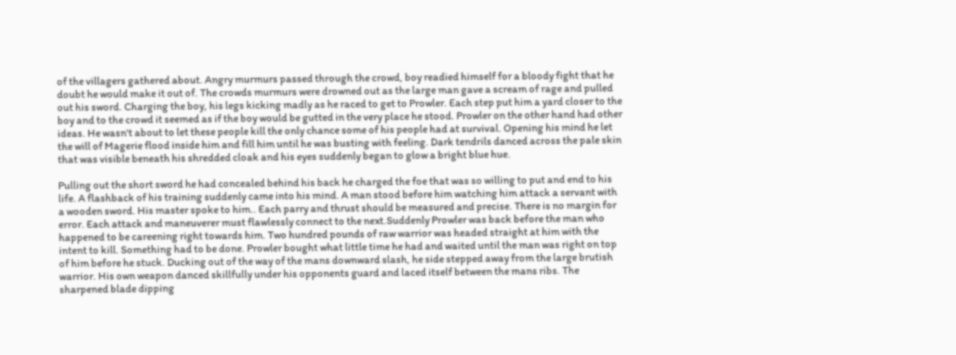of the villagers gathered about. Angry murmurs passed through the crowd, boy readied himself for a bloody fight that he doubt he would make it out of. The crowds murmurs were drowned out as the large man gave a scream of rage and pulled out his sword. Charging the boy, his legs kicking madly as he raced to get to Prowler. Each step put him a yard closer to the boy and to the crowd it seemed as if the boy would be gutted in the very place he stood. Prowler on the other hand had other ideas. He wasn't about to let these people kill the only chance some of his people had at survival. Opening his mind he let the will of Magerie flood inside him and fill him until he was busting with feeling. Dark tendrils danced across the pale skin that was visible beneath his shredded cloak and his eyes suddenly began to glow a bright blue hue.

Pulling out the short sword he had concealed behind his back he charged the foe that was so willing to put and end to his life. A flashback of his training suddenly came into his mind. A man stood before him watching him attack a servant with a wooden sword. His master spoke to him.. Each parry and thrust should be measured and precise. There is no margin for error. Each attack and maneuverer must flawlessly connect to the next.Suddenly Prowler was back before the man who happened to be careening right towards him. Two hundred pounds of raw warrior was headed straight at him with the intent to kill. Something had to be done. Prowler bought what little time he had and waited until the man was right on top of him before he stuck. Ducking out of the way of the mans downward slash, he side stepped away from the large brutish warrior. His own weapon danced skillfully under his opponents guard and laced itself between the mans ribs. The sharpened blade dipping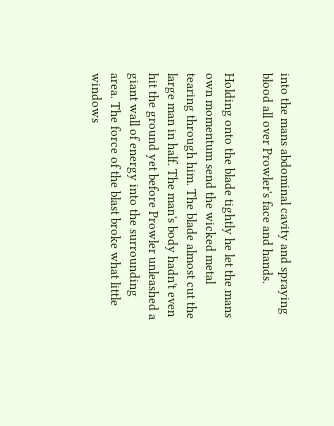into the mans abdominal cavity and spraying blood all over Prowler's face and hands.

Holding onto the blade tightly he let the mans own momentum send the wicked metal tearing through him. The blade almost cut the large man in half. The man's body hadn't even hit the ground yet before Prowler unleashed a giant wall of energy into the surrounding area. The force of the blast broke what little windows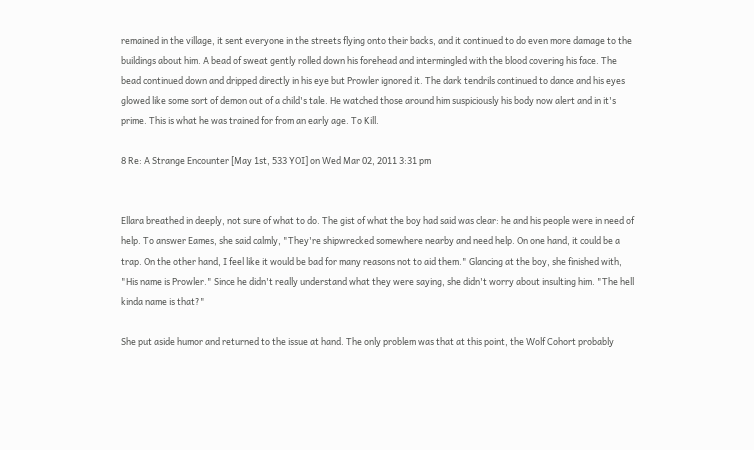remained in the village, it sent everyone in the streets flying onto their backs, and it continued to do even more damage to the buildings about him. A bead of sweat gently rolled down his forehead and intermingled with the blood covering his face. The bead continued down and dripped directly in his eye but Prowler ignored it. The dark tendrils continued to dance and his eyes glowed like some sort of demon out of a child's tale. He watched those around him suspiciously his body now alert and in it's prime. This is what he was trained for from an early age. To Kill.

8 Re: A Strange Encounter [May 1st, 533 YOI] on Wed Mar 02, 2011 3:31 pm


Ellara breathed in deeply, not sure of what to do. The gist of what the boy had said was clear: he and his people were in need of help. To answer Eames, she said calmly, "They're shipwrecked somewhere nearby and need help. On one hand, it could be a trap. On the other hand, I feel like it would be bad for many reasons not to aid them." Glancing at the boy, she finished with, "His name is Prowler." Since he didn't really understand what they were saying, she didn't worry about insulting him. "The hell kinda name is that?"

She put aside humor and returned to the issue at hand. The only problem was that at this point, the Wolf Cohort probably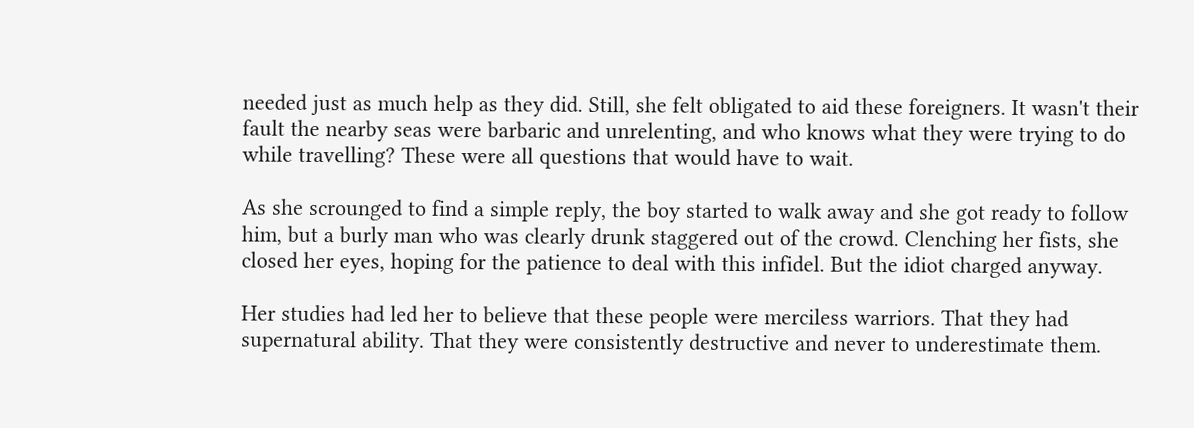needed just as much help as they did. Still, she felt obligated to aid these foreigners. It wasn't their fault the nearby seas were barbaric and unrelenting, and who knows what they were trying to do while travelling? These were all questions that would have to wait.

As she scrounged to find a simple reply, the boy started to walk away and she got ready to follow him, but a burly man who was clearly drunk staggered out of the crowd. Clenching her fists, she closed her eyes, hoping for the patience to deal with this infidel. But the idiot charged anyway.

Her studies had led her to believe that these people were merciless warriors. That they had supernatural ability. That they were consistently destructive and never to underestimate them.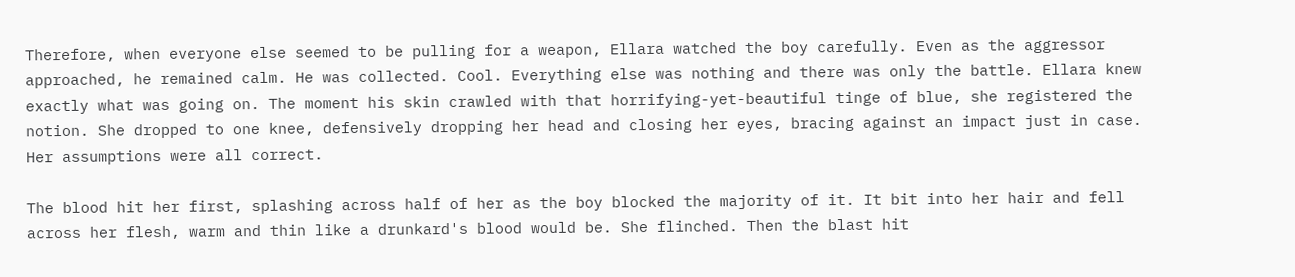Therefore, when everyone else seemed to be pulling for a weapon, Ellara watched the boy carefully. Even as the aggressor approached, he remained calm. He was collected. Cool. Everything else was nothing and there was only the battle. Ellara knew exactly what was going on. The moment his skin crawled with that horrifying-yet-beautiful tinge of blue, she registered the notion. She dropped to one knee, defensively dropping her head and closing her eyes, bracing against an impact just in case. Her assumptions were all correct.

The blood hit her first, splashing across half of her as the boy blocked the majority of it. It bit into her hair and fell across her flesh, warm and thin like a drunkard's blood would be. She flinched. Then the blast hit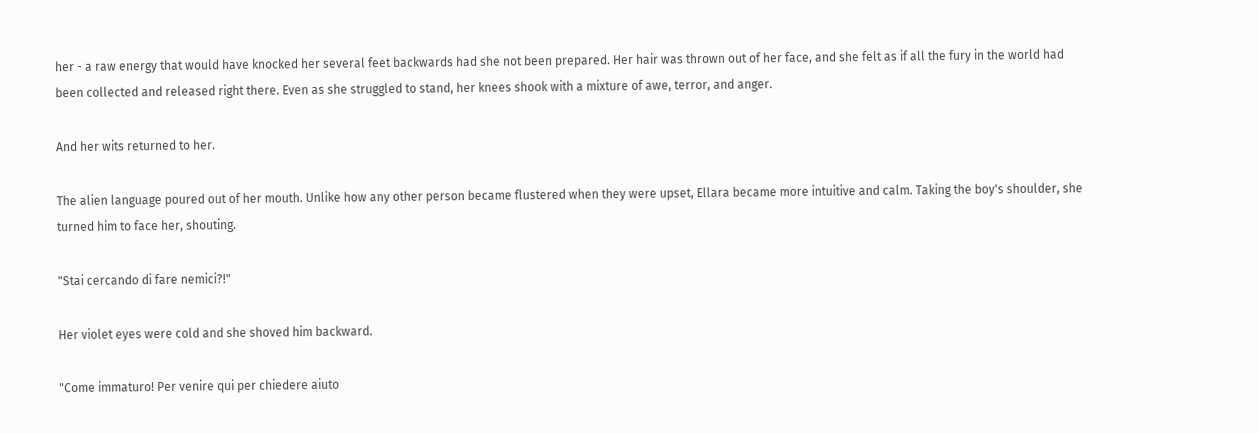her - a raw energy that would have knocked her several feet backwards had she not been prepared. Her hair was thrown out of her face, and she felt as if all the fury in the world had been collected and released right there. Even as she struggled to stand, her knees shook with a mixture of awe, terror, and anger.

And her wits returned to her.

The alien language poured out of her mouth. Unlike how any other person became flustered when they were upset, Ellara became more intuitive and calm. Taking the boy's shoulder, she turned him to face her, shouting.

"Stai cercando di fare nemici?!"

Her violet eyes were cold and she shoved him backward.

"Come immaturo! Per venire qui per chiedere aiuto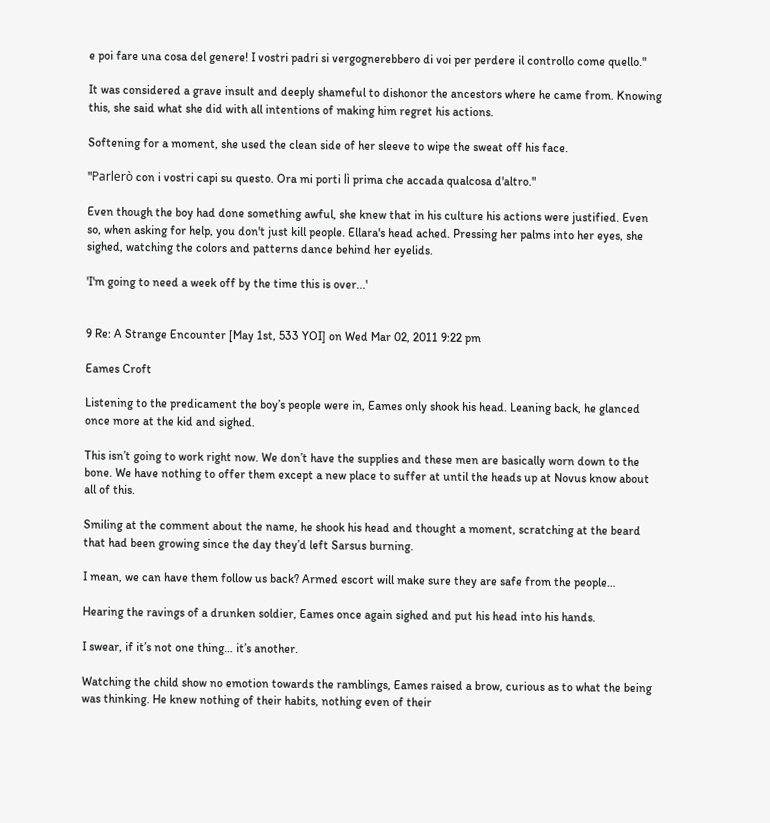e poi fare una cosa del genere! I vostri padri si vergognerebbero di voi per perdere il controllo come quello."

It was considered a grave insult and deeply shameful to dishonor the ancestors where he came from. Knowing this, she said what she did with all intentions of making him regret his actions.

Softening for a moment, she used the clean side of her sleeve to wipe the sweat off his face.

"Parlerò con i vostri capi su questo. Ora mi porti lì prima che accada qualcosa d'altro."

Even though the boy had done something awful, she knew that in his culture his actions were justified. Even so, when asking for help, you don't just kill people. Ellara's head ached. Pressing her palms into her eyes, she sighed, watching the colors and patterns dance behind her eyelids.

'I'm going to need a week off by the time this is over...'


9 Re: A Strange Encounter [May 1st, 533 YOI] on Wed Mar 02, 2011 9:22 pm

Eames Croft

Listening to the predicament the boy’s people were in, Eames only shook his head. Leaning back, he glanced once more at the kid and sighed.

This isn’t going to work right now. We don’t have the supplies and these men are basically worn down to the bone. We have nothing to offer them except a new place to suffer at until the heads up at Novus know about all of this.

Smiling at the comment about the name, he shook his head and thought a moment, scratching at the beard that had been growing since the day they’d left Sarsus burning.

I mean, we can have them follow us back? Armed escort will make sure they are safe from the people…

Hearing the ravings of a drunken soldier, Eames once again sighed and put his head into his hands.

I swear, if it’s not one thing… it’s another.

Watching the child show no emotion towards the ramblings, Eames raised a brow, curious as to what the being was thinking. He knew nothing of their habits, nothing even of their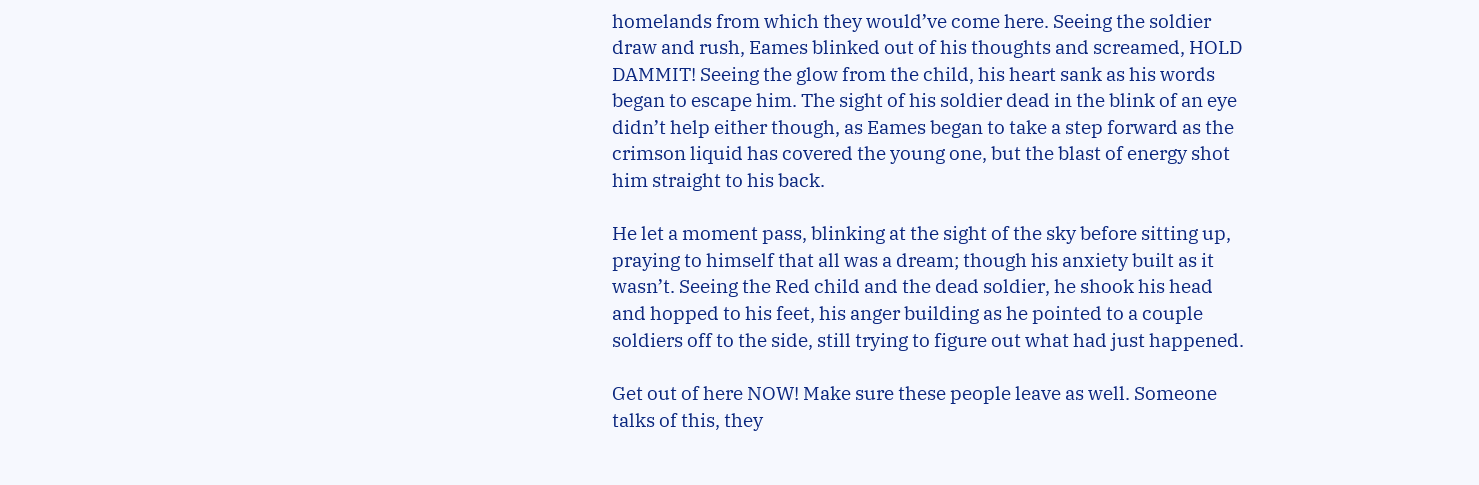homelands from which they would’ve come here. Seeing the soldier draw and rush, Eames blinked out of his thoughts and screamed, HOLD DAMMIT! Seeing the glow from the child, his heart sank as his words began to escape him. The sight of his soldier dead in the blink of an eye didn’t help either though, as Eames began to take a step forward as the crimson liquid has covered the young one, but the blast of energy shot him straight to his back.

He let a moment pass, blinking at the sight of the sky before sitting up, praying to himself that all was a dream; though his anxiety built as it wasn’t. Seeing the Red child and the dead soldier, he shook his head and hopped to his feet, his anger building as he pointed to a couple soldiers off to the side, still trying to figure out what had just happened.

Get out of here NOW! Make sure these people leave as well. Someone talks of this, they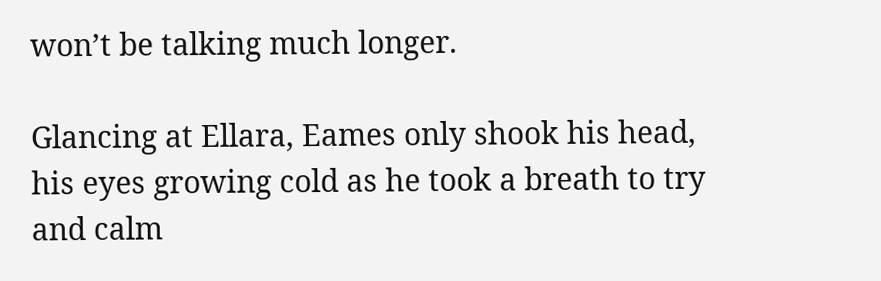won’t be talking much longer.

Glancing at Ellara, Eames only shook his head, his eyes growing cold as he took a breath to try and calm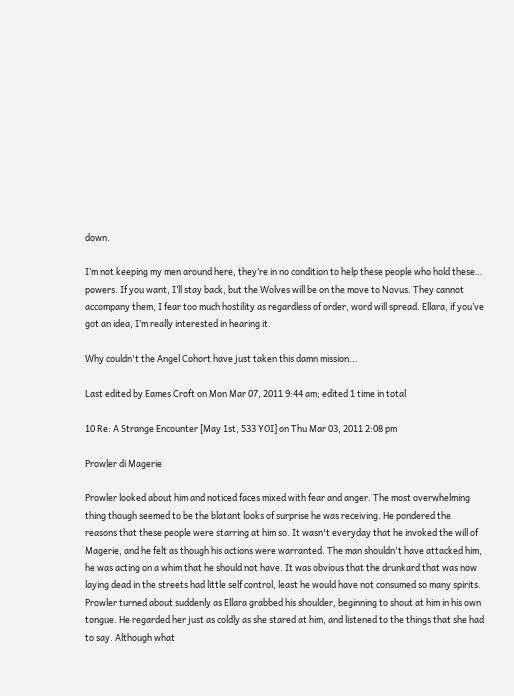down.

I’m not keeping my men around here, they’re in no condition to help these people who hold these… powers. If you want, I’ll stay back, but the Wolves will be on the move to Novus. They cannot accompany them, I fear too much hostility as regardless of order, word will spread. Ellara, if you’ve got an idea, I’m really interested in hearing it.

Why couldn't the Angel Cohort have just taken this damn mission...

Last edited by Eames Croft on Mon Mar 07, 2011 9:44 am; edited 1 time in total

10 Re: A Strange Encounter [May 1st, 533 YOI] on Thu Mar 03, 2011 2:08 pm

Prowler di Magerie

Prowler looked about him and noticed faces mixed with fear and anger. The most overwhelming thing though seemed to be the blatant looks of surprise he was receiving. He pondered the reasons that these people were starring at him so. It wasn't everyday that he invoked the will of Magerie, and he felt as though his actions were warranted. The man shouldn't have attacked him, he was acting on a whim that he should not have. It was obvious that the drunkard that was now laying dead in the streets had little self control, least he would have not consumed so many spirits. Prowler turned about suddenly as Ellara grabbed his shoulder, beginning to shout at him in his own tongue. He regarded her just as coldly as she stared at him, and listened to the things that she had to say. Although what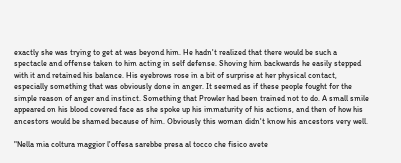exactly she was trying to get at was beyond him. He hadn't realized that there would be such a spectacle and offense taken to him acting in self defense. Shoving him backwards he easily stepped with it and retained his balance. His eyebrows rose in a bit of surprise at her physical contact, especially something that was obviously done in anger. It seemed as if these people fought for the simple reason of anger and instinct. Something that Prowler had been trained not to do. A small smile appeared on his blood covered face as she spoke up his immaturity of his actions, and then of how his ancestors would be shamed because of him. Obviously this woman didn't know his ancestors very well.

"Nella mia coltura maggior l'offesa sarebbe presa al tocco che fisico avete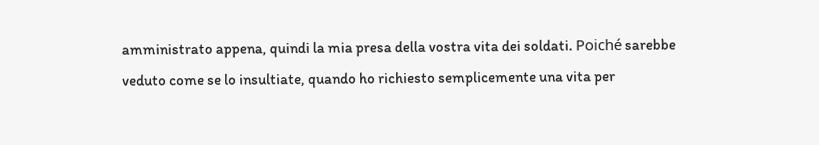amministrato appena, quindi la mia presa della vostra vita dei soldati. Poiché sarebbe veduto come se lo insultiate, quando ho richiesto semplicemente una vita per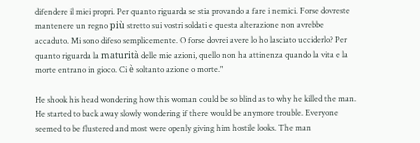difendere il miei propri. Per quanto riguarda se stia provando a fare i nemici. Forse dovreste mantenere un regno più stretto sui vostri soldati e questa alterazione non avrebbe accaduto. Mi sono difeso semplicemente. O forse dovrei avere lo ho lasciato ucciderlo? Per quanto riguarda la maturità delle mie azioni, quello non ha attinenza quando la vita e la morte entrano in gioco. Ci è soltanto azione o morte."

He shook his head wondering how this woman could be so blind as to why he killed the man. He started to back away slowly wondering if there would be anymore trouble. Everyone seemed to be flustered and most were openly giving him hostile looks. The man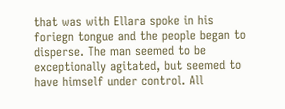that was with Ellara spoke in his foriegn tongue and the people began to disperse. The man seemed to be exceptionally agitated, but seemed to have himself under control. All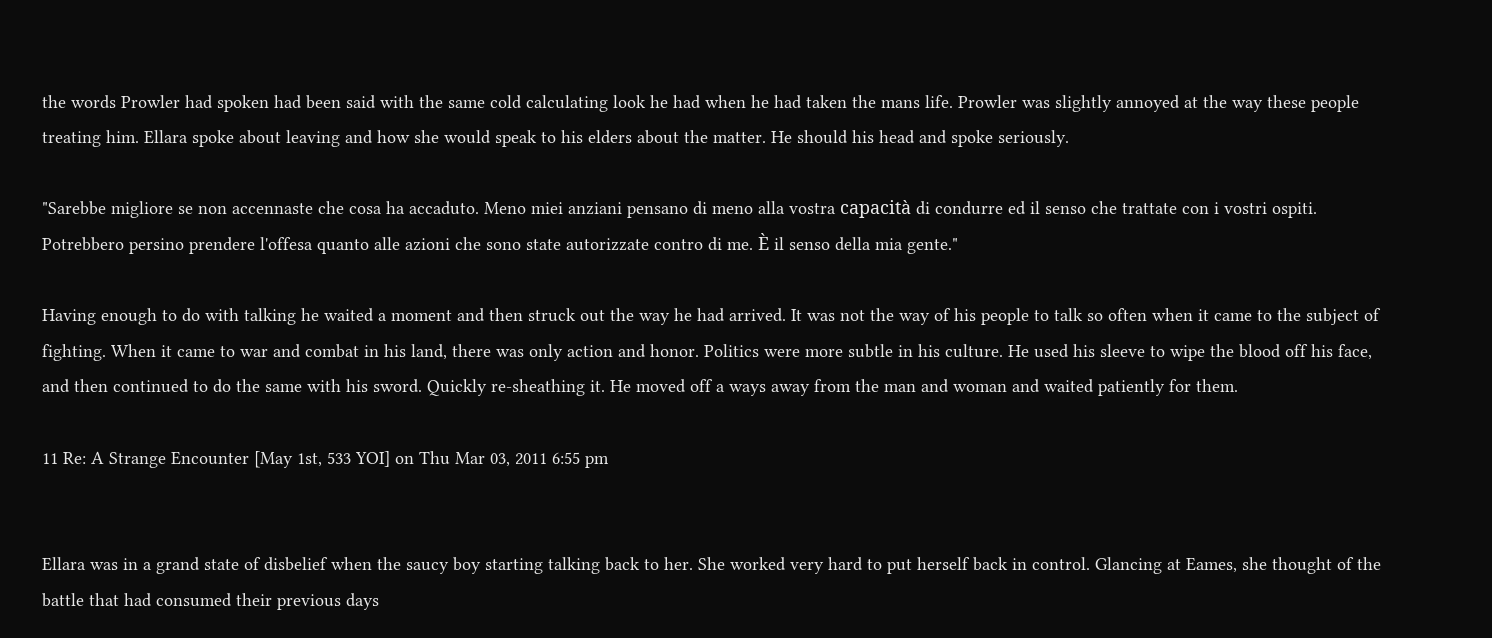the words Prowler had spoken had been said with the same cold calculating look he had when he had taken the mans life. Prowler was slightly annoyed at the way these people treating him. Ellara spoke about leaving and how she would speak to his elders about the matter. He should his head and spoke seriously.

"Sarebbe migliore se non accennaste che cosa ha accaduto. Meno miei anziani pensano di meno alla vostra capacità di condurre ed il senso che trattate con i vostri ospiti. Potrebbero persino prendere l'offesa quanto alle azioni che sono state autorizzate contro di me. È il senso della mia gente."

Having enough to do with talking he waited a moment and then struck out the way he had arrived. It was not the way of his people to talk so often when it came to the subject of fighting. When it came to war and combat in his land, there was only action and honor. Politics were more subtle in his culture. He used his sleeve to wipe the blood off his face, and then continued to do the same with his sword. Quickly re-sheathing it. He moved off a ways away from the man and woman and waited patiently for them.

11 Re: A Strange Encounter [May 1st, 533 YOI] on Thu Mar 03, 2011 6:55 pm


Ellara was in a grand state of disbelief when the saucy boy starting talking back to her. She worked very hard to put herself back in control. Glancing at Eames, she thought of the battle that had consumed their previous days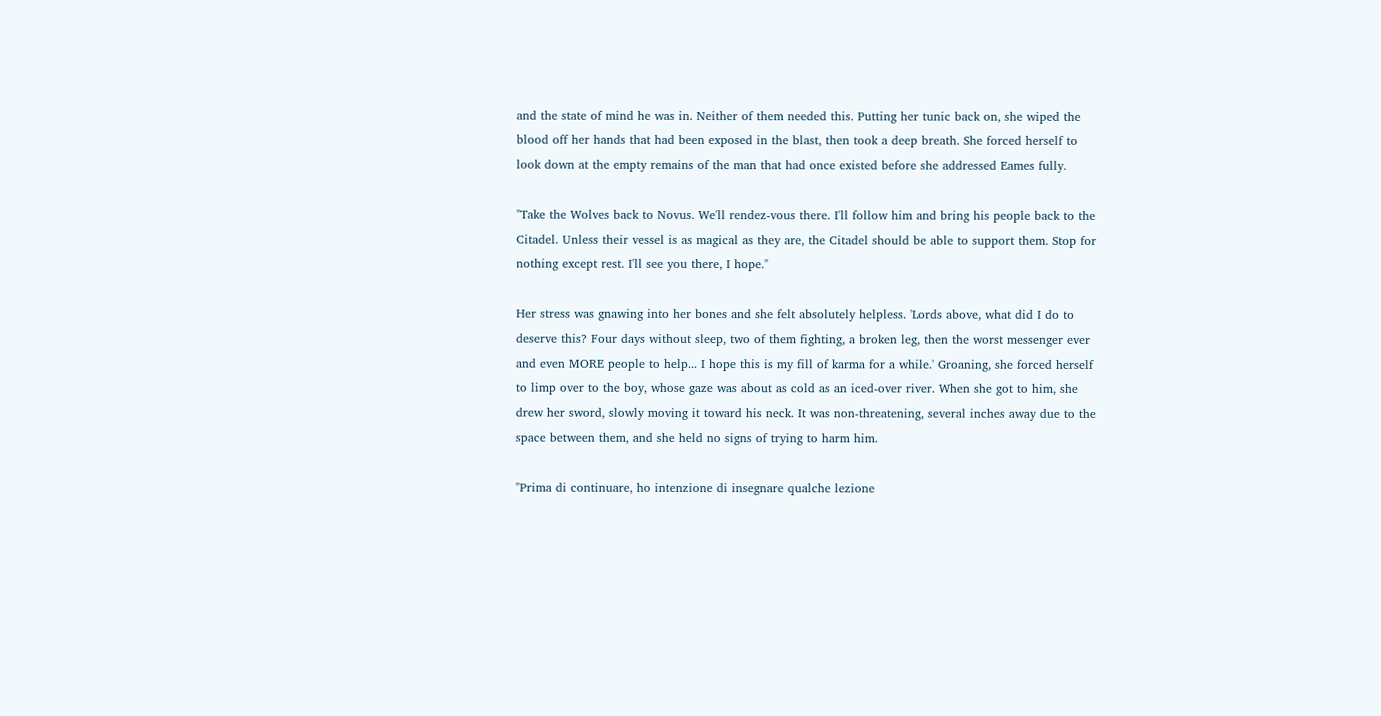and the state of mind he was in. Neither of them needed this. Putting her tunic back on, she wiped the blood off her hands that had been exposed in the blast, then took a deep breath. She forced herself to look down at the empty remains of the man that had once existed before she addressed Eames fully.

"Take the Wolves back to Novus. We'll rendez-vous there. I'll follow him and bring his people back to the Citadel. Unless their vessel is as magical as they are, the Citadel should be able to support them. Stop for nothing except rest. I'll see you there, I hope."

Her stress was gnawing into her bones and she felt absolutely helpless. 'Lords above, what did I do to deserve this? Four days without sleep, two of them fighting, a broken leg, then the worst messenger ever and even MORE people to help... I hope this is my fill of karma for a while.' Groaning, she forced herself to limp over to the boy, whose gaze was about as cold as an iced-over river. When she got to him, she drew her sword, slowly moving it toward his neck. It was non-threatening, several inches away due to the space between them, and she held no signs of trying to harm him.

"Prima di continuare, ho intenzione di insegnare qualche lezione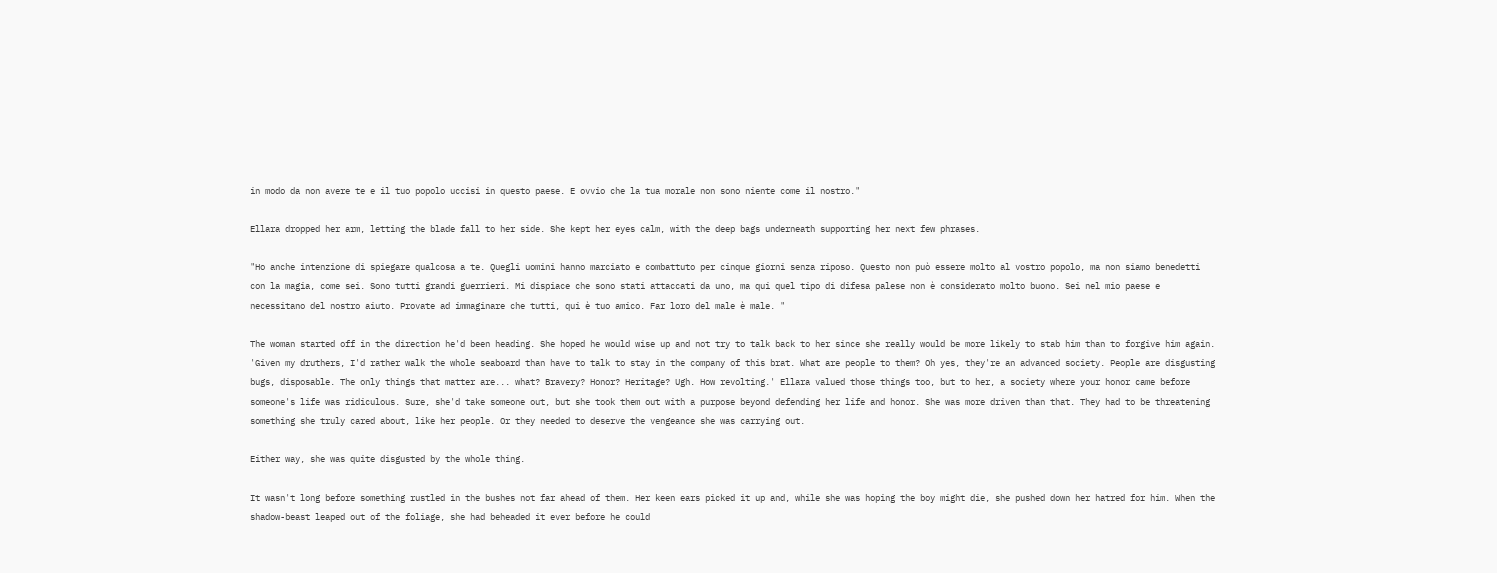in modo da non avere te e il tuo popolo uccisi in questo paese. E ovvio che la tua morale non sono niente come il nostro."

Ellara dropped her arm, letting the blade fall to her side. She kept her eyes calm, with the deep bags underneath supporting her next few phrases.

"Ho anche intenzione di spiegare qualcosa a te. Quegli uomini hanno marciato e combattuto per cinque giorni senza riposo. Questo non può essere molto al vostro popolo, ma non siamo benedetti con la magia, come sei. Sono tutti grandi guerrieri. Mi dispiace che sono stati attaccati da uno, ma qui quel tipo di difesa palese non è considerato molto buono. Sei nel mio paese e necessitano del nostro aiuto. Provate ad immaginare che tutti, qui è tuo amico. Far loro del male è male. "

The woman started off in the direction he'd been heading. She hoped he would wise up and not try to talk back to her since she really would be more likely to stab him than to forgive him again. 'Given my druthers, I'd rather walk the whole seaboard than have to talk to stay in the company of this brat. What are people to them? Oh yes, they're an advanced society. People are disgusting bugs, disposable. The only things that matter are... what? Bravery? Honor? Heritage? Ugh. How revolting.' Ellara valued those things too, but to her, a society where your honor came before someone's life was ridiculous. Sure, she'd take someone out, but she took them out with a purpose beyond defending her life and honor. She was more driven than that. They had to be threatening something she truly cared about, like her people. Or they needed to deserve the vengeance she was carrying out.

Either way, she was quite disgusted by the whole thing.

It wasn't long before something rustled in the bushes not far ahead of them. Her keen ears picked it up and, while she was hoping the boy might die, she pushed down her hatred for him. When the shadow-beast leaped out of the foliage, she had beheaded it ever before he could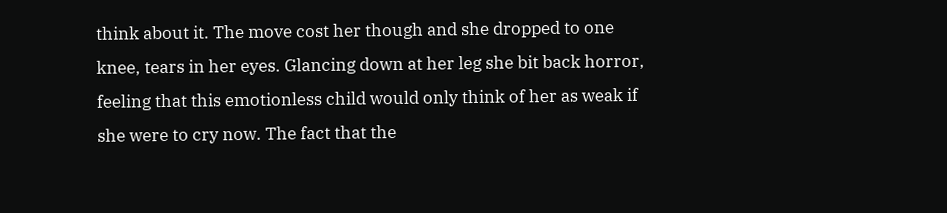think about it. The move cost her though and she dropped to one knee, tears in her eyes. Glancing down at her leg she bit back horror, feeling that this emotionless child would only think of her as weak if she were to cry now. The fact that the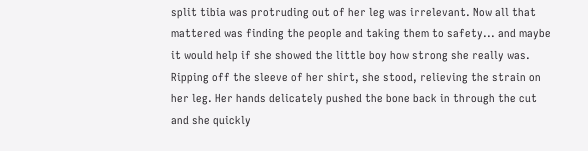split tibia was protruding out of her leg was irrelevant. Now all that mattered was finding the people and taking them to safety... and maybe it would help if she showed the little boy how strong she really was. Ripping off the sleeve of her shirt, she stood, relieving the strain on her leg. Her hands delicately pushed the bone back in through the cut and she quickly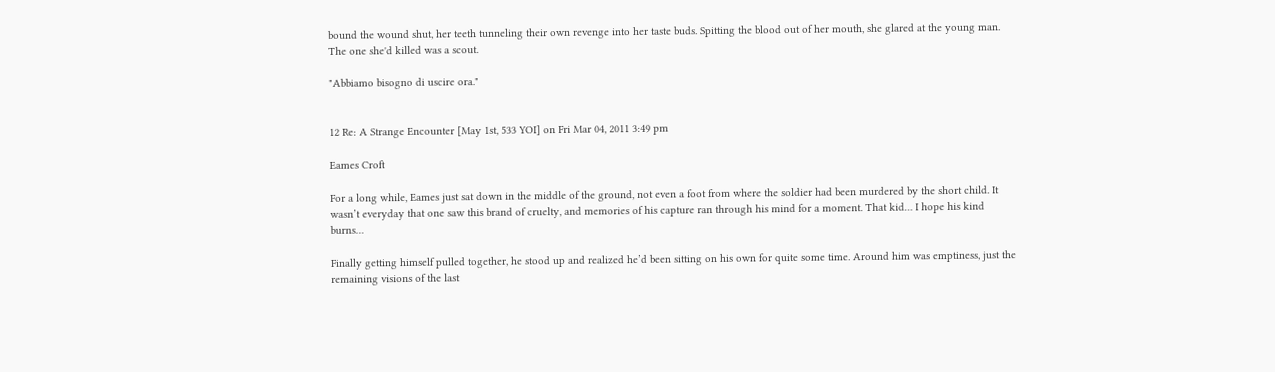bound the wound shut, her teeth tunneling their own revenge into her taste buds. Spitting the blood out of her mouth, she glared at the young man. The one she'd killed was a scout.

"Abbiamo bisogno di uscire ora."


12 Re: A Strange Encounter [May 1st, 533 YOI] on Fri Mar 04, 2011 3:49 pm

Eames Croft

For a long while, Eames just sat down in the middle of the ground, not even a foot from where the soldier had been murdered by the short child. It wasn’t everyday that one saw this brand of cruelty, and memories of his capture ran through his mind for a moment. That kid… I hope his kind burns…

Finally getting himself pulled together, he stood up and realized he’d been sitting on his own for quite some time. Around him was emptiness, just the remaining visions of the last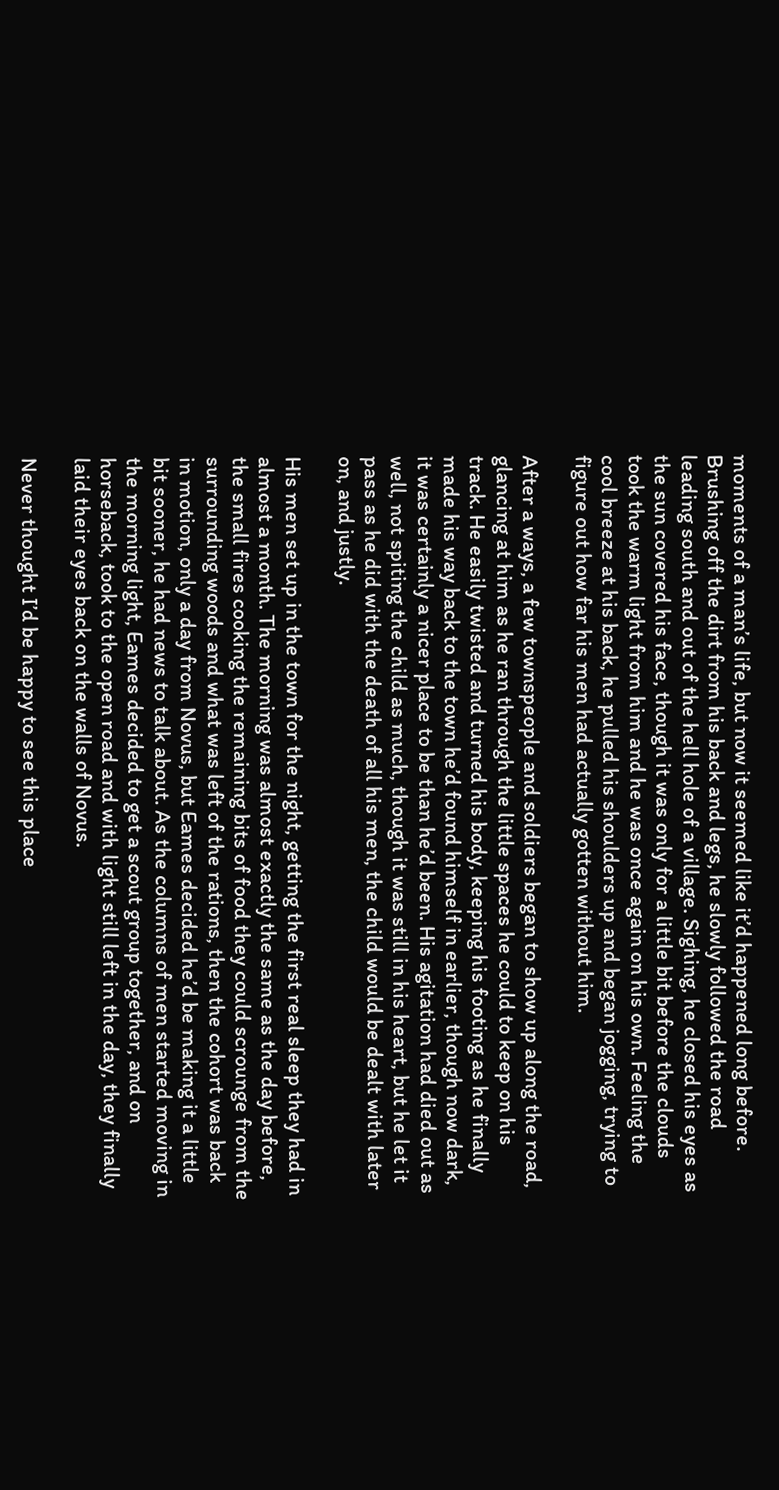moments of a man’s life, but now it seemed like it’d happened long before. Brushing off the dirt from his back and legs, he slowly followed the road leading south and out of the hell hole of a village. Sighing, he closed his eyes as the sun covered his face, though it was only for a little bit before the clouds took the warm light from him and he was once again on his own. Feeling the cool breeze at his back, he pulled his shoulders up and began jogging, trying to figure out how far his men had actually gotten without him.

After a ways, a few townspeople and soldiers began to show up along the road, glancing at him as he ran through the little spaces he could to keep on his track. He easily twisted and turned his body, keeping his footing as he finally made his way back to the town he’d found himself in earlier, though now dark, it was certainly a nicer place to be than he’d been. His agitation had died out as well, not spiting the child as much, though it was still in his heart, but he let it pass as he did with the death of all his men, the child would be dealt with later on, and justly.

His men set up in the town for the night, getting the first real sleep they had in almost a month. The morning was almost exactly the same as the day before, the small fires cooking the remaining bits of food they could scrounge from the surrounding woods and what was left of the rations, then the cohort was back in motion, only a day from Novus, but Eames decided he’d be making it a little bit sooner, he had news to talk about. As the columns of men started moving in the morning light, Eames decided to get a scout group together, and on horseback, took to the open road and with light still left in the day, they finally laid their eyes back on the walls of Novus.

Never thought I’d be happy to see this place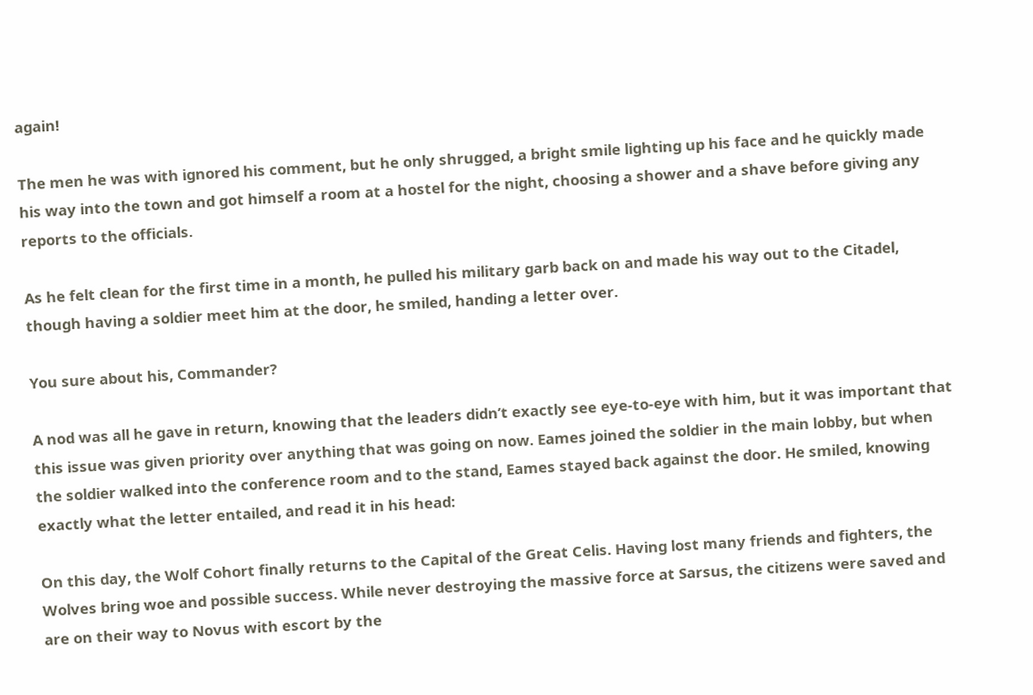again!

The men he was with ignored his comment, but he only shrugged, a bright smile lighting up his face and he quickly made his way into the town and got himself a room at a hostel for the night, choosing a shower and a shave before giving any reports to the officials.

As he felt clean for the first time in a month, he pulled his military garb back on and made his way out to the Citadel, though having a soldier meet him at the door, he smiled, handing a letter over.

You sure about his, Commander?

A nod was all he gave in return, knowing that the leaders didn’t exactly see eye-to-eye with him, but it was important that this issue was given priority over anything that was going on now. Eames joined the soldier in the main lobby, but when the soldier walked into the conference room and to the stand, Eames stayed back against the door. He smiled, knowing exactly what the letter entailed, and read it in his head:

On this day, the Wolf Cohort finally returns to the Capital of the Great Celis. Having lost many friends and fighters, the Wolves bring woe and possible success. While never destroying the massive force at Sarsus, the citizens were saved and are on their way to Novus with escort by the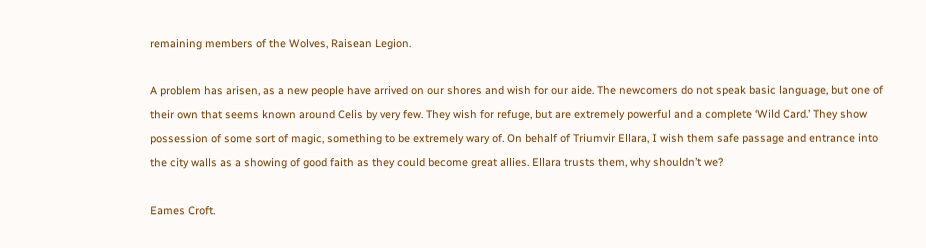remaining members of the Wolves, Raisean Legion.

A problem has arisen, as a new people have arrived on our shores and wish for our aide. The newcomers do not speak basic language, but one of their own that seems known around Celis by very few. They wish for refuge, but are extremely powerful and a complete ‘Wild Card.’ They show possession of some sort of magic, something to be extremely wary of. On behalf of Triumvir Ellara, I wish them safe passage and entrance into the city walls as a showing of good faith as they could become great allies. Ellara trusts them, why shouldn’t we?

Eames Croft.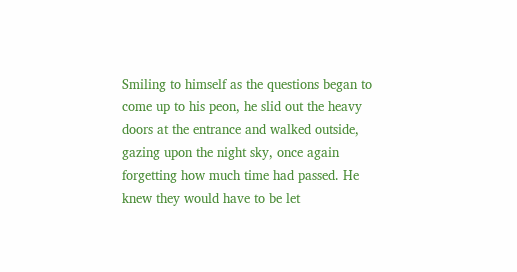Smiling to himself as the questions began to come up to his peon, he slid out the heavy doors at the entrance and walked outside, gazing upon the night sky, once again forgetting how much time had passed. He knew they would have to be let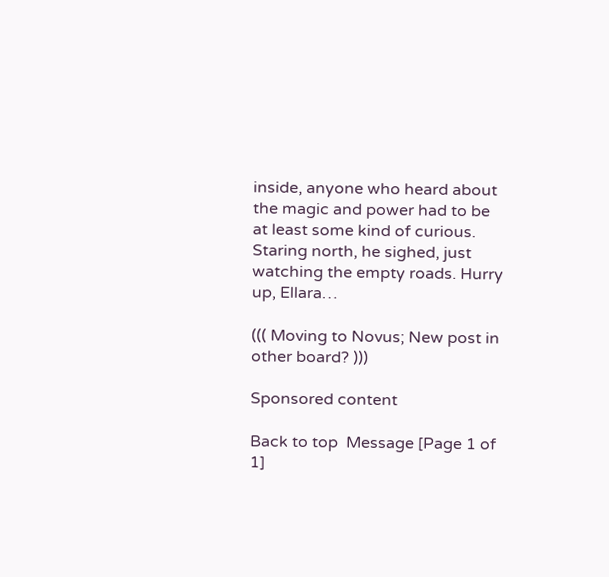inside, anyone who heard about the magic and power had to be at least some kind of curious. Staring north, he sighed, just watching the empty roads. Hurry up, Ellara…

((( Moving to Novus; New post in other board? )))

Sponsored content

Back to top  Message [Page 1 of 1]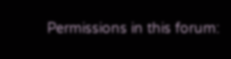Permissions in this forum: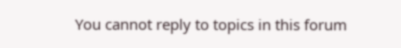You cannot reply to topics in this forum